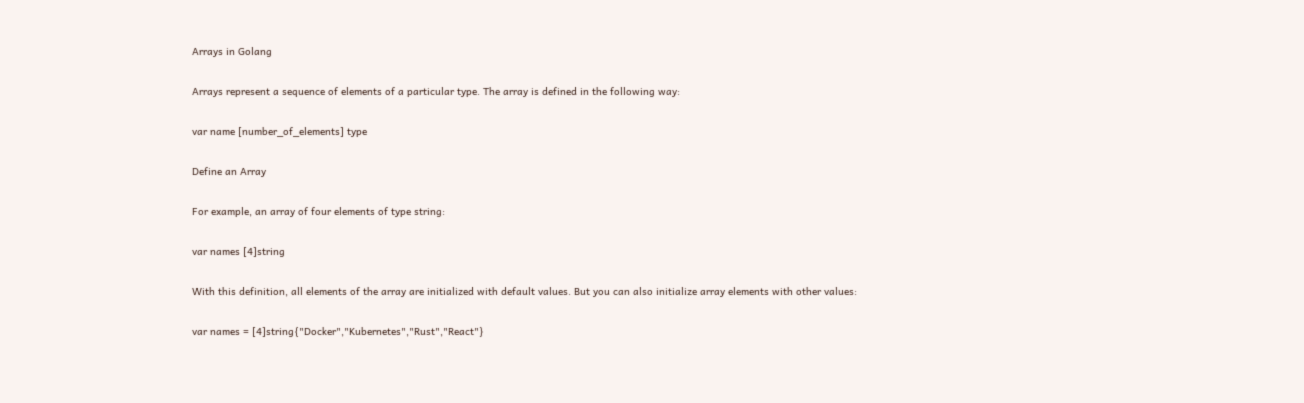Arrays in Golang

Arrays represent a sequence of elements of a particular type. The array is defined in the following way:

var name [number_of_elements] type

Define an Array

For example, an array of four elements of type string:

var names [4]string

With this definition, all elements of the array are initialized with default values. But you can also initialize array elements with other values:

var names = [4]string{"Docker","Kubernetes","Rust","React"}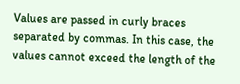Values are passed in curly braces separated by commas. In this case, the values cannot exceed the length of the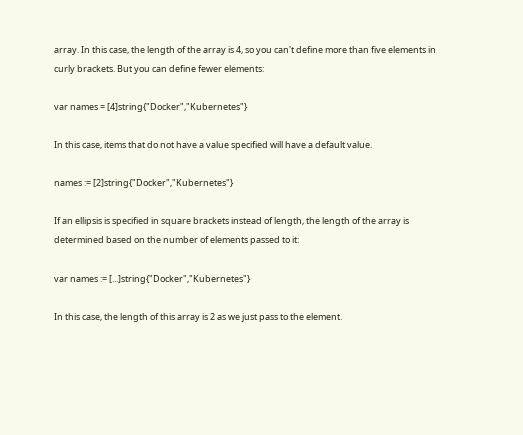array. In this case, the length of the array is 4, so you can't define more than five elements in curly brackets. But you can define fewer elements:

var names = [4]string{"Docker","Kubernetes"}

In this case, items that do not have a value specified will have a default value.

names := [2]string{"Docker","Kubernetes"}

If an ellipsis is specified in square brackets instead of length, the length of the array is determined based on the number of elements passed to it:

var names := [...]string{"Docker","Kubernetes"}

In this case, the length of this array is 2 as we just pass to the element.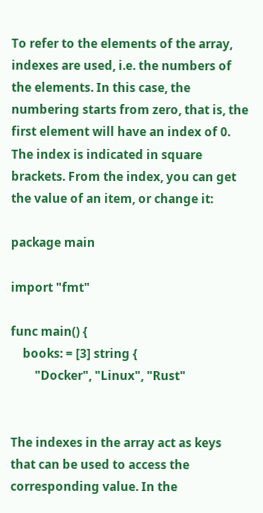To refer to the elements of the array, indexes are used, i.e. the numbers of the elements. In this case, the numbering starts from zero, that is, the first element will have an index of 0. The index is indicated in square brackets. From the index, you can get the value of an item, or change it:

package main

import "fmt"

func main() {
    books: = [3] string {
        "Docker", "Linux", "Rust"


The indexes in the array act as keys that can be used to access the corresponding value. In the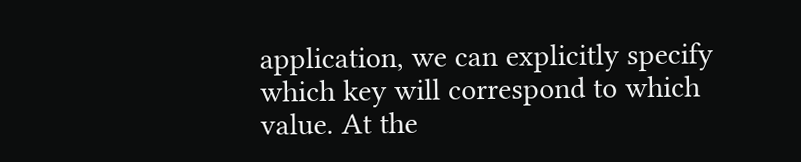application, we can explicitly specify which key will correspond to which value. At the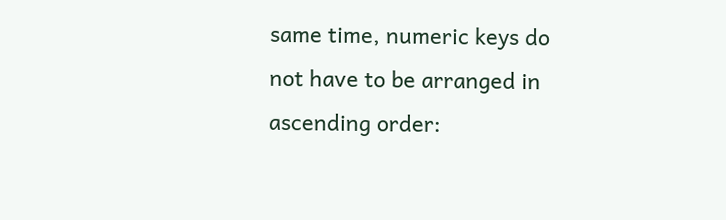same time, numeric keys do not have to be arranged in ascending order: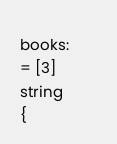books: = [3] string {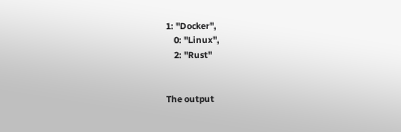1: "Docker",
    0: "Linux",
    2: "Rust"


The output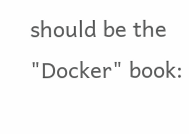should be the "Docker" book: